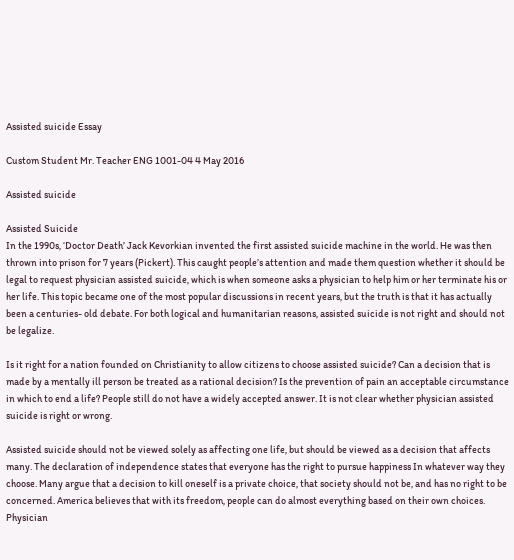Assisted suicide Essay

Custom Student Mr. Teacher ENG 1001-04 4 May 2016

Assisted suicide

Assisted Suicide
In the 1990s, ‘Doctor Death’ Jack Kevorkian invented the first assisted suicide machine in the world. He was then thrown into prison for 7 years (Pickert). This caught people’s attention and made them question whether it should be legal to request physician assisted suicide, which is when someone asks a physician to help him or her terminate his or her life. This topic became one of the most popular discussions in recent years, but the truth is that it has actually been a centuries- old debate. For both logical and humanitarian reasons, assisted suicide is not right and should not be legalize.

Is it right for a nation founded on Christianity to allow citizens to choose assisted suicide? Can a decision that is made by a mentally ill person be treated as a rational decision? Is the prevention of pain an acceptable circumstance in which to end a life? People still do not have a widely accepted answer. It is not clear whether physician assisted suicide is right or wrong.

Assisted suicide should not be viewed solely as affecting one life, but should be viewed as a decision that affects many. The declaration of independence states that everyone has the right to pursue happiness In whatever way they choose. Many argue that a decision to kill oneself is a private choice, that society should not be, and has no right to be concerned. America believes that with its freedom, people can do almost everything based on their own choices. Physician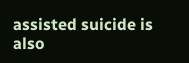assisted suicide is also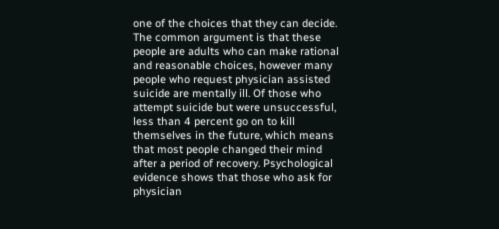one of the choices that they can decide. The common argument is that these people are adults who can make rational and reasonable choices, however many people who request physician assisted suicide are mentally ill. Of those who attempt suicide but were unsuccessful, less than 4 percent go on to kill themselves in the future, which means that most people changed their mind after a period of recovery. Psychological evidence shows that those who ask for physician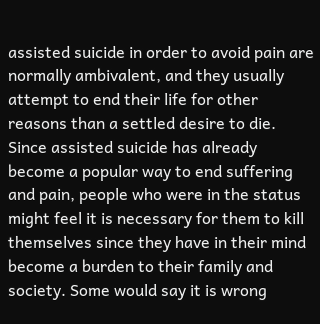assisted suicide in order to avoid pain are normally ambivalent, and they usually attempt to end their life for other reasons than a settled desire to die. Since assisted suicide has already become a popular way to end suffering and pain, people who were in the status might feel it is necessary for them to kill themselves since they have in their mind become a burden to their family and society. Some would say it is wrong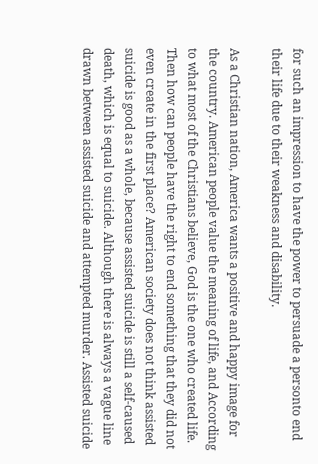for such an impression to have the power to persuade a personto end their life due to their weakness and disability.

As a Christian nation, America wants a positive and happy image for the country. American people value the meaning of life, and According to what most of the Christians believe, God is the one who created life. Then how can people have the right to end something that they did not even create in the first place? American society does not think assisted suicide is good as a whole, because assisted suicide is still a self-caused death, which is equal to suicide. Although there is always a vague line drawn between assisted suicide and attempted murder. Assisted suicide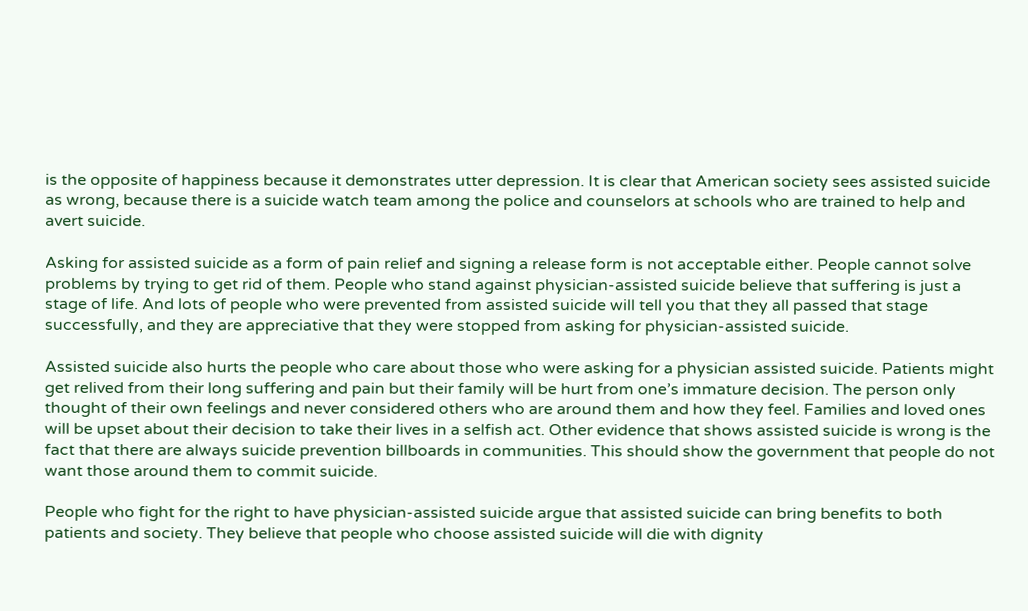is the opposite of happiness because it demonstrates utter depression. It is clear that American society sees assisted suicide as wrong, because there is a suicide watch team among the police and counselors at schools who are trained to help and avert suicide.

Asking for assisted suicide as a form of pain relief and signing a release form is not acceptable either. People cannot solve problems by trying to get rid of them. People who stand against physician-assisted suicide believe that suffering is just a stage of life. And lots of people who were prevented from assisted suicide will tell you that they all passed that stage successfully, and they are appreciative that they were stopped from asking for physician-assisted suicide.

Assisted suicide also hurts the people who care about those who were asking for a physician assisted suicide. Patients might get relived from their long suffering and pain but their family will be hurt from one’s immature decision. The person only thought of their own feelings and never considered others who are around them and how they feel. Families and loved ones will be upset about their decision to take their lives in a selfish act. Other evidence that shows assisted suicide is wrong is the fact that there are always suicide prevention billboards in communities. This should show the government that people do not want those around them to commit suicide.

People who fight for the right to have physician-assisted suicide argue that assisted suicide can bring benefits to both patients and society. They believe that people who choose assisted suicide will die with dignity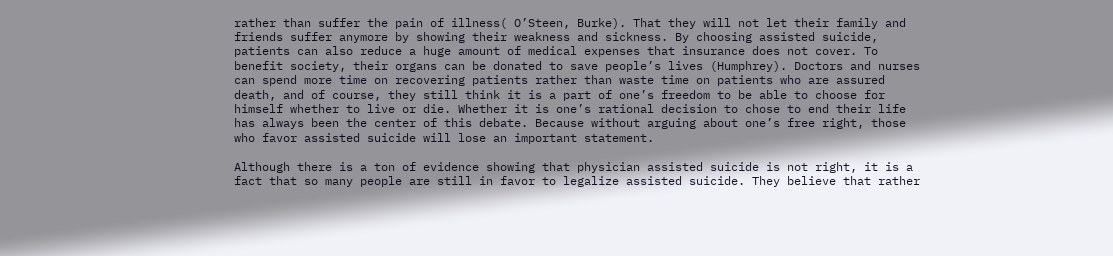rather than suffer the pain of illness( O’Steen, Burke). That they will not let their family and friends suffer anymore by showing their weakness and sickness. By choosing assisted suicide, patients can also reduce a huge amount of medical expenses that insurance does not cover. To benefit society, their organs can be donated to save people’s lives (Humphrey). Doctors and nurses can spend more time on recovering patients rather than waste time on patients who are assured death, and of course, they still think it is a part of one’s freedom to be able to choose for himself whether to live or die. Whether it is one’s rational decision to chose to end their life has always been the center of this debate. Because without arguing about one’s free right, those who favor assisted suicide will lose an important statement.

Although there is a ton of evidence showing that physician assisted suicide is not right, it is a fact that so many people are still in favor to legalize assisted suicide. They believe that rather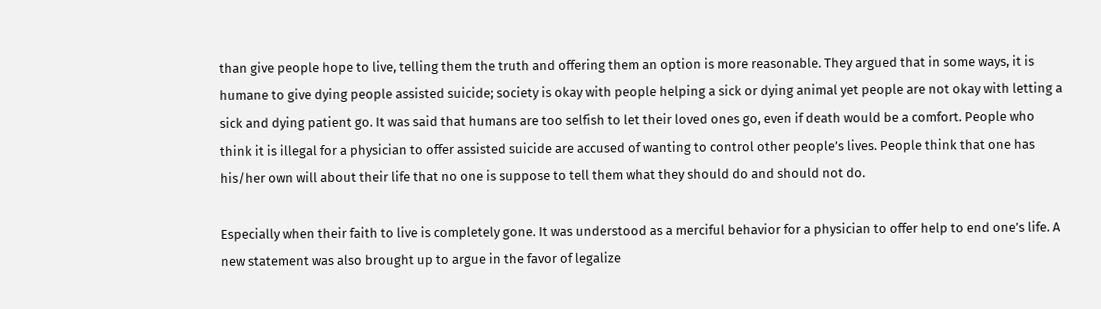than give people hope to live, telling them the truth and offering them an option is more reasonable. They argued that in some ways, it is humane to give dying people assisted suicide; society is okay with people helping a sick or dying animal yet people are not okay with letting a sick and dying patient go. It was said that humans are too selfish to let their loved ones go, even if death would be a comfort. People who think it is illegal for a physician to offer assisted suicide are accused of wanting to control other people’s lives. People think that one has his/her own will about their life that no one is suppose to tell them what they should do and should not do.

Especially when their faith to live is completely gone. It was understood as a merciful behavior for a physician to offer help to end one’s life. A new statement was also brought up to argue in the favor of legalize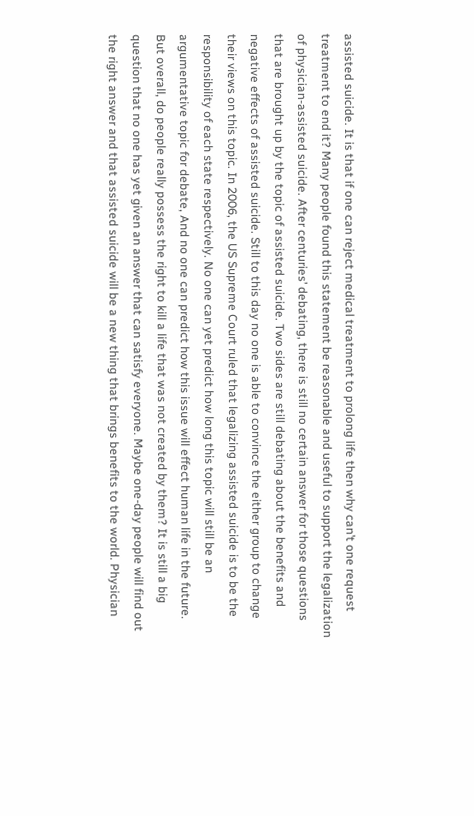assisted suicide. It is that if one can reject medical treatment to prolong life then why can’t one request treatment to end it? Many people found this statement be reasonable and useful to support the legalization of physician-assisted suicide. After centuries’ debating, there is still no certain answer for those questions that are brought up by the topic of assisted suicide. Two sides are still debating about the benefits and negative effects of assisted suicide. Still to this day no one is able to convince the either group to change their views on this topic. In 2006, the US Supreme Court ruled that legalizing assisted suicide is to be the responsibility of each state respectively. No one can yet predict how long this topic will still be an argumentative topic for debate, And no one can predict how this issue will effect human life in the future. But overall, do people really possess the right to kill a life that was not created by them? It is still a big question that no one has yet given an answer that can satisfy everyone. Maybe one-day people will find out the right answer and that assisted suicide will be a new thing that brings benefits to the world. Physician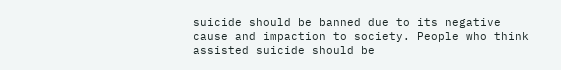suicide should be banned due to its negative cause and impaction to society. People who think assisted suicide should be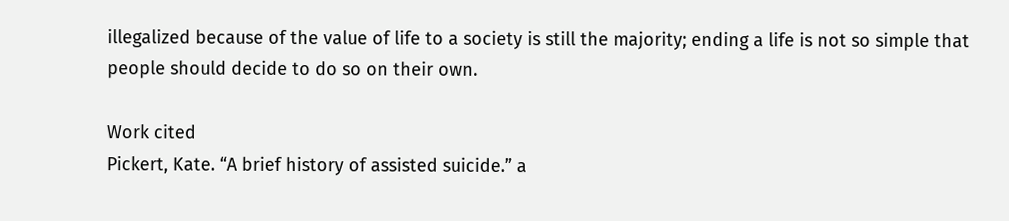illegalized because of the value of life to a society is still the majority; ending a life is not so simple that people should decide to do so on their own.

Work cited
Pickert, Kate. “A brief history of assisted suicide.” a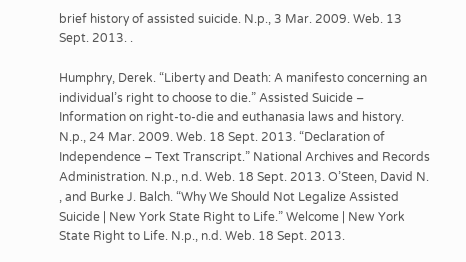brief history of assisted suicide. N.p., 3 Mar. 2009. Web. 13 Sept. 2013. .

Humphry, Derek. “Liberty and Death: A manifesto concerning an individual’s right to choose to die.” Assisted Suicide – Information on right-to-die and euthanasia laws and history. N.p., 24 Mar. 2009. Web. 18 Sept. 2013. “Declaration of Independence – Text Transcript.” National Archives and Records Administration. N.p., n.d. Web. 18 Sept. 2013. O’Steen, David N. , and Burke J. Balch. “Why We Should Not Legalize Assisted Suicide | New York State Right to Life.” Welcome | New York State Right to Life. N.p., n.d. Web. 18 Sept. 2013.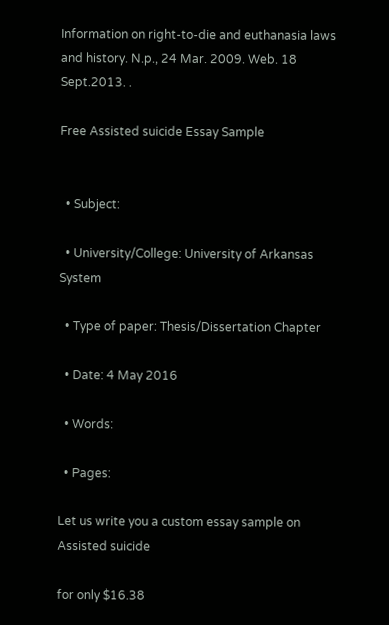Information on right-to-die and euthanasia laws and history. N.p., 24 Mar. 2009. Web. 18 Sept.2013. .

Free Assisted suicide Essay Sample


  • Subject:

  • University/College: University of Arkansas System

  • Type of paper: Thesis/Dissertation Chapter

  • Date: 4 May 2016

  • Words:

  • Pages:

Let us write you a custom essay sample on Assisted suicide

for only $16.38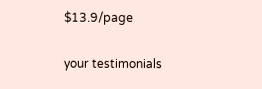$13.9/page

your testimonials